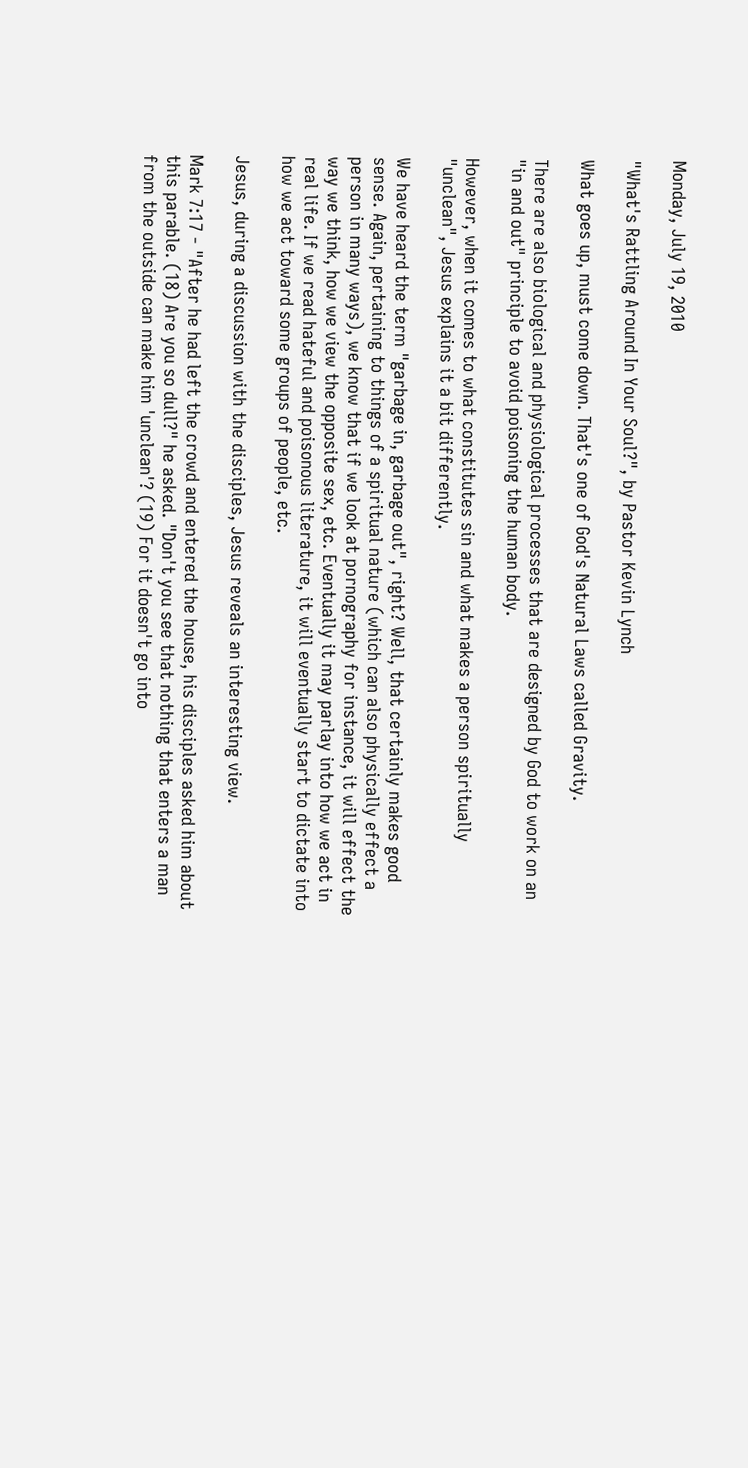Monday, July 19, 2010

"What's Rattling Around In Your Soul?", by Pastor Kevin Lynch

What goes up, must come down. That's one of God's Natural Laws called Gravity.

There are also biological and physiological processes that are designed by God to work on an "in and out" principle to avoid poisoning the human body.

However, when it comes to what constitutes sin and what makes a person spiritually "unclean", Jesus explains it a bit differently.

We have heard the term "garbage in, garbage out", right? Well, that certainly makes good sense. Again, pertaining to things of a spiritual nature (which can also physically effect a person in many ways), we know that if we look at pornography for instance, it will effect the way we think, how we view the opposite sex, etc. Eventually it may parlay into how we act in real life. If we read hateful and poisonous literature, it will eventually start to dictate into how we act toward some groups of people, etc.

Jesus, during a discussion with the disciples, Jesus reveals an interesting view.

Mark 7:17 - "After he had left the crowd and entered the house, his disciples asked him about this parable. (18) Are you so dull?" he asked. "Don't you see that nothing that enters a man from the outside can make him 'unclean'? (19) For it doesn't go into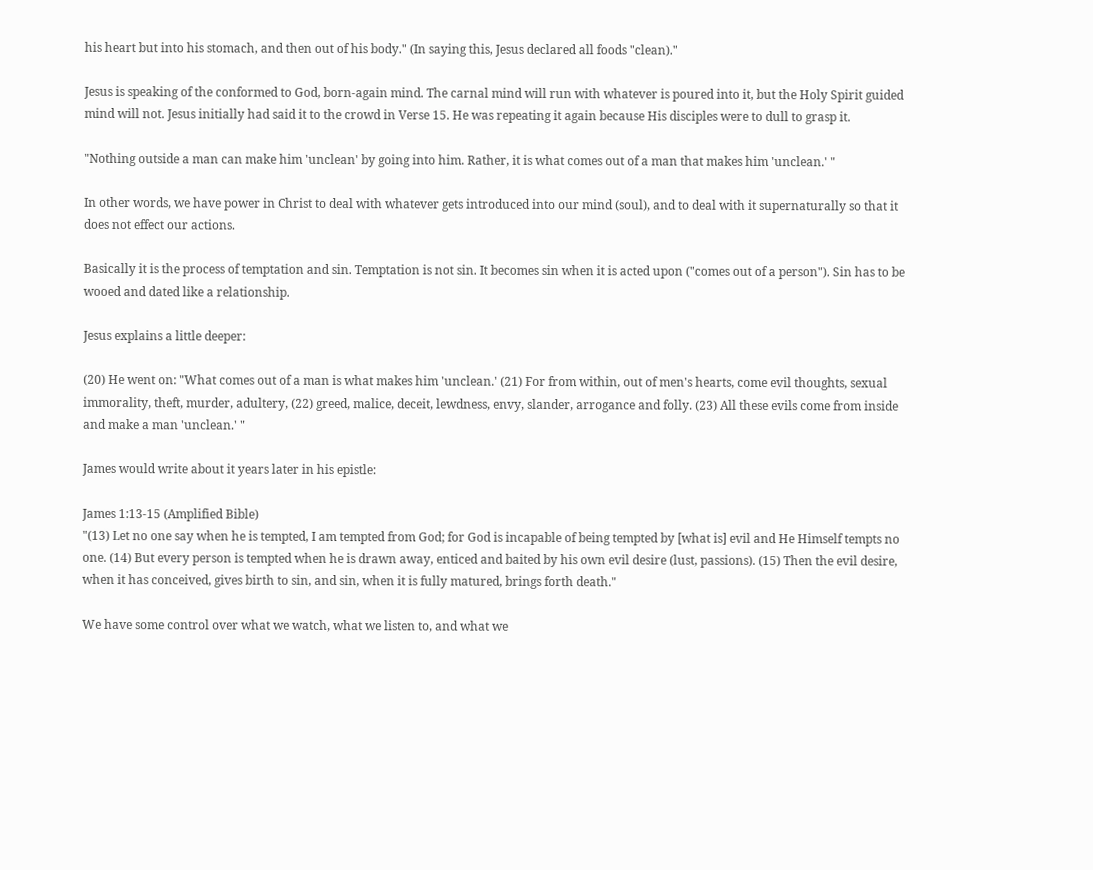his heart but into his stomach, and then out of his body." (In saying this, Jesus declared all foods "clean)."

Jesus is speaking of the conformed to God, born-again mind. The carnal mind will run with whatever is poured into it, but the Holy Spirit guided mind will not. Jesus initially had said it to the crowd in Verse 15. He was repeating it again because His disciples were to dull to grasp it.

"Nothing outside a man can make him 'unclean' by going into him. Rather, it is what comes out of a man that makes him 'unclean.' "

In other words, we have power in Christ to deal with whatever gets introduced into our mind (soul), and to deal with it supernaturally so that it does not effect our actions.

Basically it is the process of temptation and sin. Temptation is not sin. It becomes sin when it is acted upon ("comes out of a person"). Sin has to be wooed and dated like a relationship.

Jesus explains a little deeper:

(20) He went on: "What comes out of a man is what makes him 'unclean.' (21) For from within, out of men's hearts, come evil thoughts, sexual immorality, theft, murder, adultery, (22) greed, malice, deceit, lewdness, envy, slander, arrogance and folly. (23) All these evils come from inside and make a man 'unclean.' "

James would write about it years later in his epistle:

James 1:13-15 (Amplified Bible)
"(13) Let no one say when he is tempted, I am tempted from God; for God is incapable of being tempted by [what is] evil and He Himself tempts no one. (14) But every person is tempted when he is drawn away, enticed and baited by his own evil desire (lust, passions). (15) Then the evil desire, when it has conceived, gives birth to sin, and sin, when it is fully matured, brings forth death."

We have some control over what we watch, what we listen to, and what we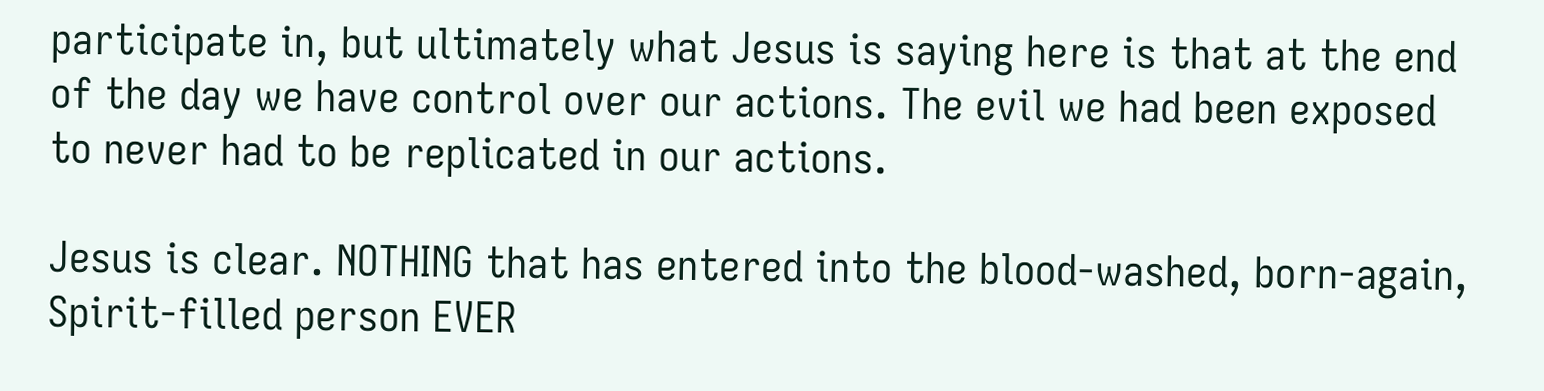participate in, but ultimately what Jesus is saying here is that at the end of the day we have control over our actions. The evil we had been exposed to never had to be replicated in our actions.

Jesus is clear. NOTHING that has entered into the blood-washed, born-again, Spirit-filled person EVER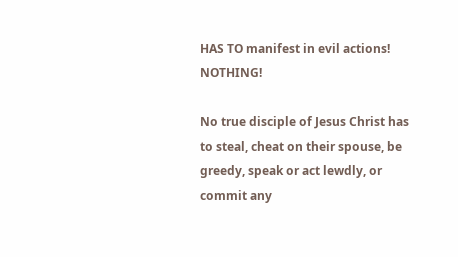HAS TO manifest in evil actions! NOTHING!

No true disciple of Jesus Christ has to steal, cheat on their spouse, be greedy, speak or act lewdly, or commit any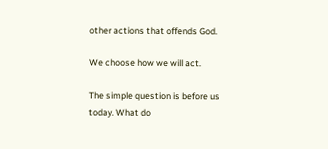other actions that offends God.

We choose how we will act.

The simple question is before us today. What do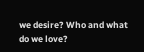we desire? Who and what do we love?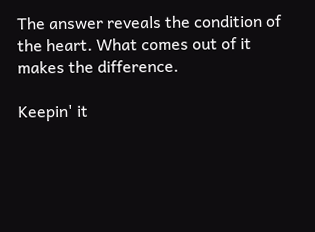The answer reveals the condition of the heart. What comes out of it makes the difference.

Keepin' it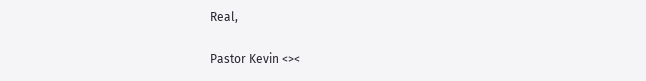Real,

Pastor Kevin <><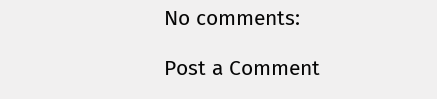No comments:

Post a Comment